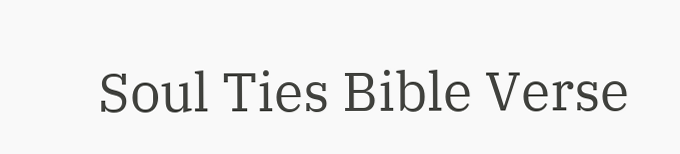Soul Ties Bible Verse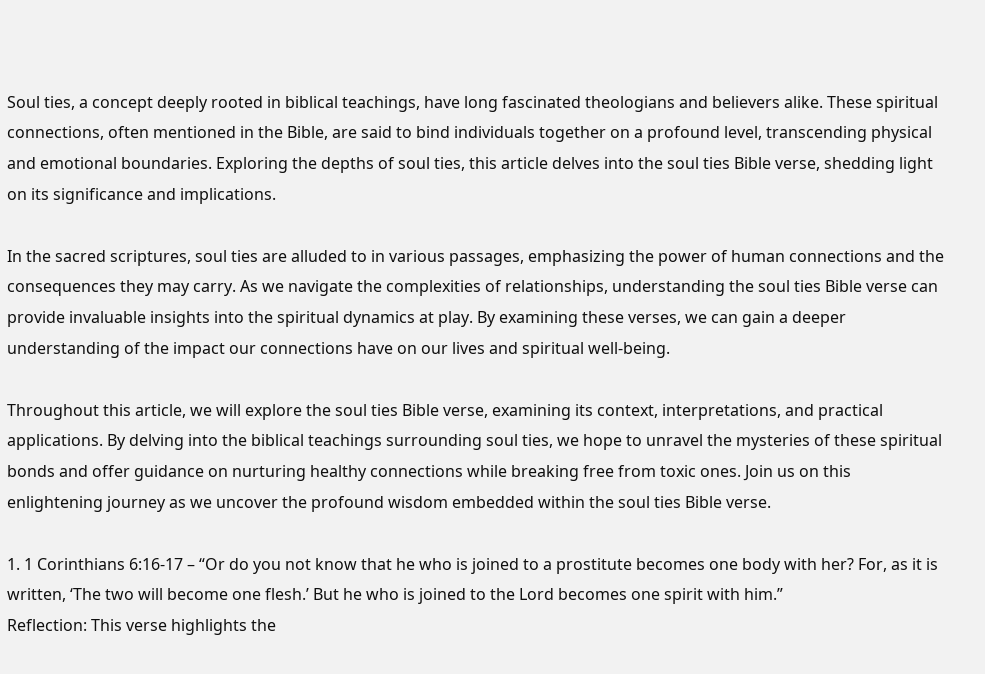Soul ties, a concept deeply rooted in biblical teachings, have long fascinated theologians and believers alike. These spiritual connections, often mentioned in the Bible, are said to bind individuals together on a profound level, transcending physical and emotional boundaries. Exploring the depths of soul ties, this article delves into the soul ties Bible verse, shedding light on its significance and implications.

In the sacred scriptures, soul ties are alluded to in various passages, emphasizing the power of human connections and the consequences they may carry. As we navigate the complexities of relationships, understanding the soul ties Bible verse can provide invaluable insights into the spiritual dynamics at play. By examining these verses, we can gain a deeper understanding of the impact our connections have on our lives and spiritual well-being.

Throughout this article, we will explore the soul ties Bible verse, examining its context, interpretations, and practical applications. By delving into the biblical teachings surrounding soul ties, we hope to unravel the mysteries of these spiritual bonds and offer guidance on nurturing healthy connections while breaking free from toxic ones. Join us on this enlightening journey as we uncover the profound wisdom embedded within the soul ties Bible verse.

1. 1 Corinthians 6:16-17 – “Or do you not know that he who is joined to a prostitute becomes one body with her? For, as it is written, ‘The two will become one flesh.’ But he who is joined to the Lord becomes one spirit with him.”
Reflection: This verse highlights the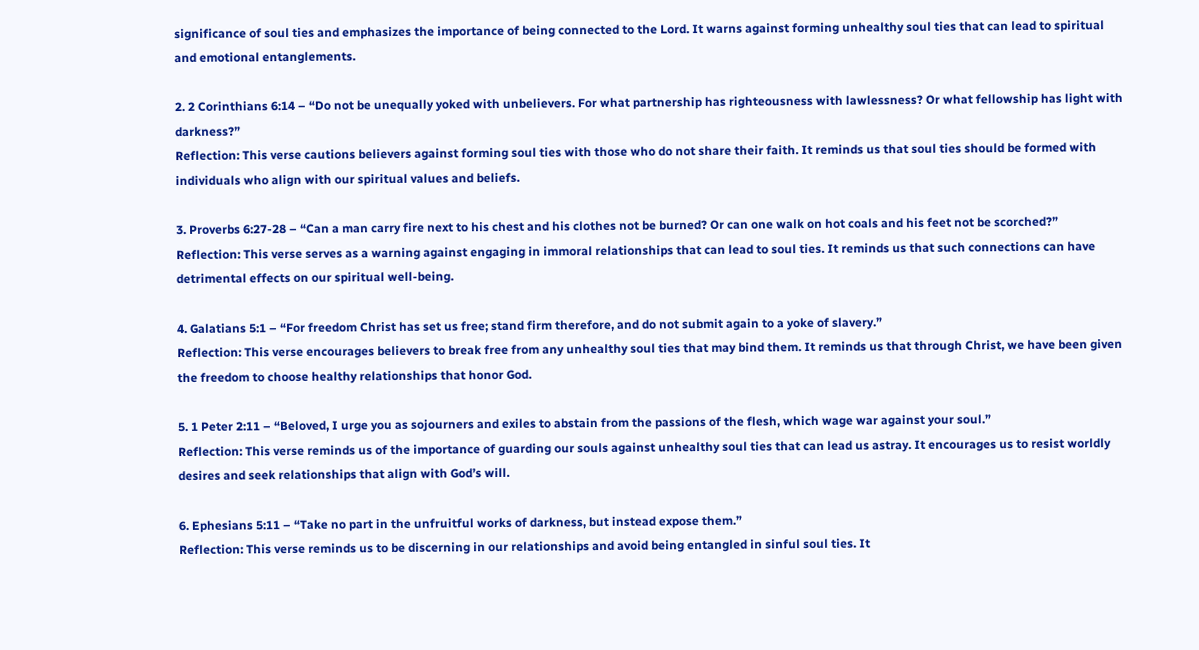significance of soul ties and emphasizes the importance of being connected to the Lord. It warns against forming unhealthy soul ties that can lead to spiritual and emotional entanglements.

2. 2 Corinthians 6:14 – “Do not be unequally yoked with unbelievers. For what partnership has righteousness with lawlessness? Or what fellowship has light with darkness?”
Reflection: This verse cautions believers against forming soul ties with those who do not share their faith. It reminds us that soul ties should be formed with individuals who align with our spiritual values and beliefs.

3. Proverbs 6:27-28 – “Can a man carry fire next to his chest and his clothes not be burned? Or can one walk on hot coals and his feet not be scorched?”
Reflection: This verse serves as a warning against engaging in immoral relationships that can lead to soul ties. It reminds us that such connections can have detrimental effects on our spiritual well-being.

4. Galatians 5:1 – “For freedom Christ has set us free; stand firm therefore, and do not submit again to a yoke of slavery.”
Reflection: This verse encourages believers to break free from any unhealthy soul ties that may bind them. It reminds us that through Christ, we have been given the freedom to choose healthy relationships that honor God.

5. 1 Peter 2:11 – “Beloved, I urge you as sojourners and exiles to abstain from the passions of the flesh, which wage war against your soul.”
Reflection: This verse reminds us of the importance of guarding our souls against unhealthy soul ties that can lead us astray. It encourages us to resist worldly desires and seek relationships that align with God’s will.

6. Ephesians 5:11 – “Take no part in the unfruitful works of darkness, but instead expose them.”
Reflection: This verse reminds us to be discerning in our relationships and avoid being entangled in sinful soul ties. It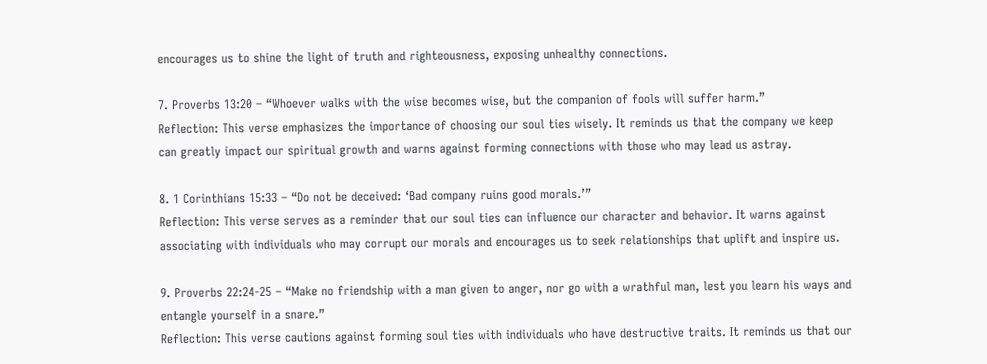encourages us to shine the light of truth and righteousness, exposing unhealthy connections.

7. Proverbs 13:20 – “Whoever walks with the wise becomes wise, but the companion of fools will suffer harm.”
Reflection: This verse emphasizes the importance of choosing our soul ties wisely. It reminds us that the company we keep can greatly impact our spiritual growth and warns against forming connections with those who may lead us astray.

8. 1 Corinthians 15:33 – “Do not be deceived: ‘Bad company ruins good morals.’”
Reflection: This verse serves as a reminder that our soul ties can influence our character and behavior. It warns against associating with individuals who may corrupt our morals and encourages us to seek relationships that uplift and inspire us.

9. Proverbs 22:24-25 – “Make no friendship with a man given to anger, nor go with a wrathful man, lest you learn his ways and entangle yourself in a snare.”
Reflection: This verse cautions against forming soul ties with individuals who have destructive traits. It reminds us that our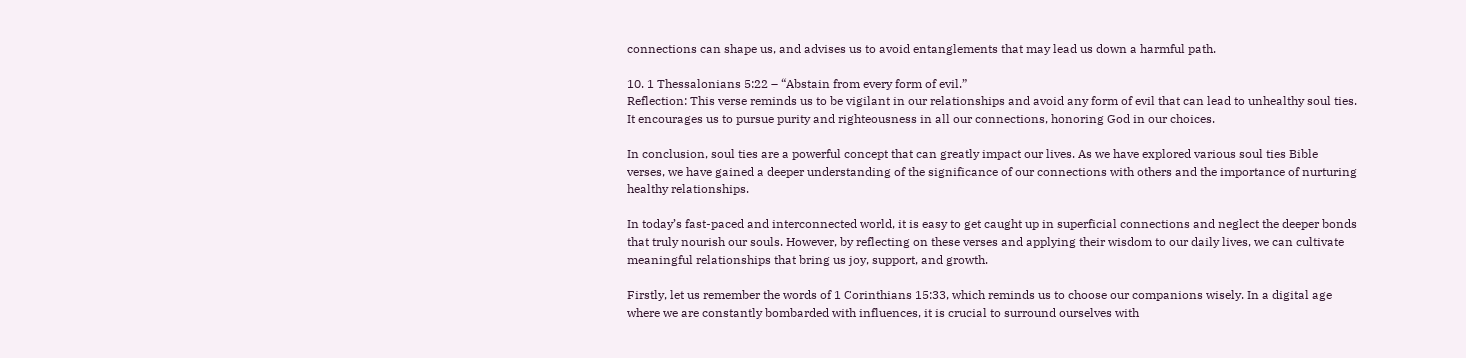connections can shape us, and advises us to avoid entanglements that may lead us down a harmful path.

10. 1 Thessalonians 5:22 – “Abstain from every form of evil.”
Reflection: This verse reminds us to be vigilant in our relationships and avoid any form of evil that can lead to unhealthy soul ties. It encourages us to pursue purity and righteousness in all our connections, honoring God in our choices.

In conclusion, soul ties are a powerful concept that can greatly impact our lives. As we have explored various soul ties Bible verses, we have gained a deeper understanding of the significance of our connections with others and the importance of nurturing healthy relationships.

In today’s fast-paced and interconnected world, it is easy to get caught up in superficial connections and neglect the deeper bonds that truly nourish our souls. However, by reflecting on these verses and applying their wisdom to our daily lives, we can cultivate meaningful relationships that bring us joy, support, and growth.

Firstly, let us remember the words of 1 Corinthians 15:33, which reminds us to choose our companions wisely. In a digital age where we are constantly bombarded with influences, it is crucial to surround ourselves with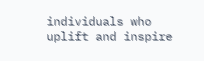individuals who uplift and inspire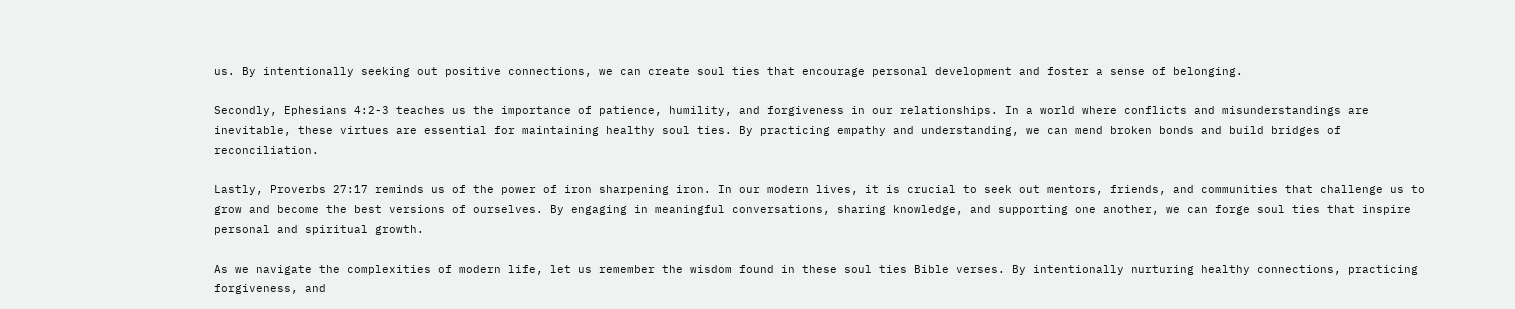us. By intentionally seeking out positive connections, we can create soul ties that encourage personal development and foster a sense of belonging.

Secondly, Ephesians 4:2-3 teaches us the importance of patience, humility, and forgiveness in our relationships. In a world where conflicts and misunderstandings are inevitable, these virtues are essential for maintaining healthy soul ties. By practicing empathy and understanding, we can mend broken bonds and build bridges of reconciliation.

Lastly, Proverbs 27:17 reminds us of the power of iron sharpening iron. In our modern lives, it is crucial to seek out mentors, friends, and communities that challenge us to grow and become the best versions of ourselves. By engaging in meaningful conversations, sharing knowledge, and supporting one another, we can forge soul ties that inspire personal and spiritual growth.

As we navigate the complexities of modern life, let us remember the wisdom found in these soul ties Bible verses. By intentionally nurturing healthy connections, practicing forgiveness, and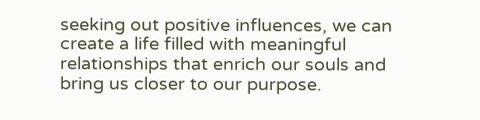seeking out positive influences, we can create a life filled with meaningful relationships that enrich our souls and bring us closer to our purpose.